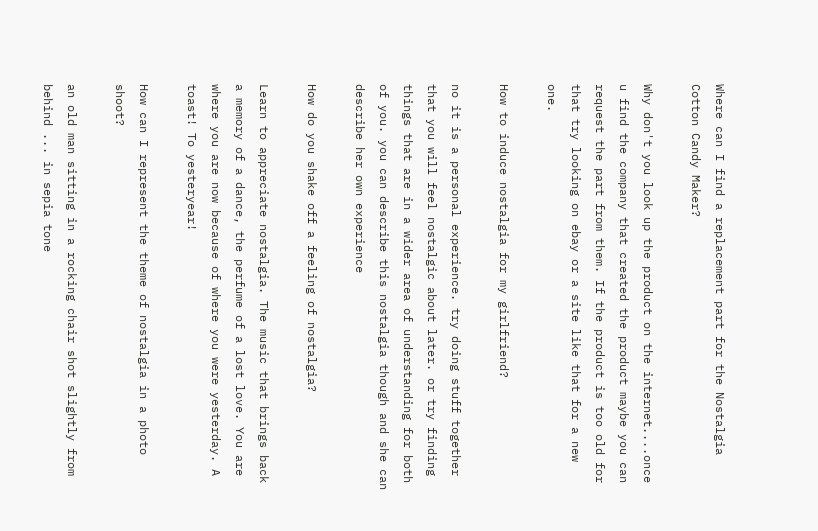Where can I find a replacement part for the Nostalgia Cotton Candy Maker?

Why don't you look up the product on the internet....once u find the company that created the product maybe you can request the part from them. If the product is too old for that try looking on ebay or a site like that for a new one.

How to induce nostalgia for my girlfriend?

no it is a personal experience. try doing stuff together that you will feel nostalgic about later. or try finding things that are in a wider area of understanding for both of you. you can describe this nostalgia though and she can describe her own experience

How do you shake off a feeling of nostalgia?

Learn to appreciate nostalgia. The music that brings back a memory of a dance, the perfume of a lost love. You are where you are now because of where you were yesterday. A toast! To yesteryear!

How can I represent the theme of nostalgia in a photo shoot?

an old man sitting in a rocking chair shot slightly from behind ... in sepia tone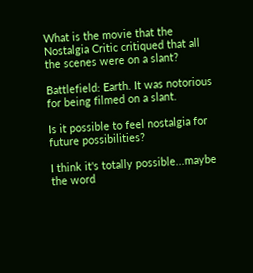What is the movie that the Nostalgia Critic critiqued that all the scenes were on a slant?

Battlefield: Earth. It was notorious for being filmed on a slant.

Is it possible to feel nostalgia for future possibilities?

I think it's totally possible...maybe the word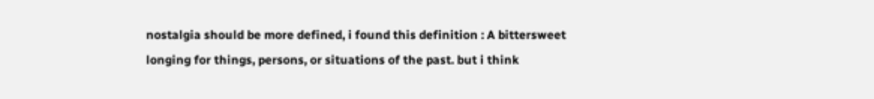nostalgia should be more defined, i found this definition : A bittersweet longing for things, persons, or situations of the past. but i think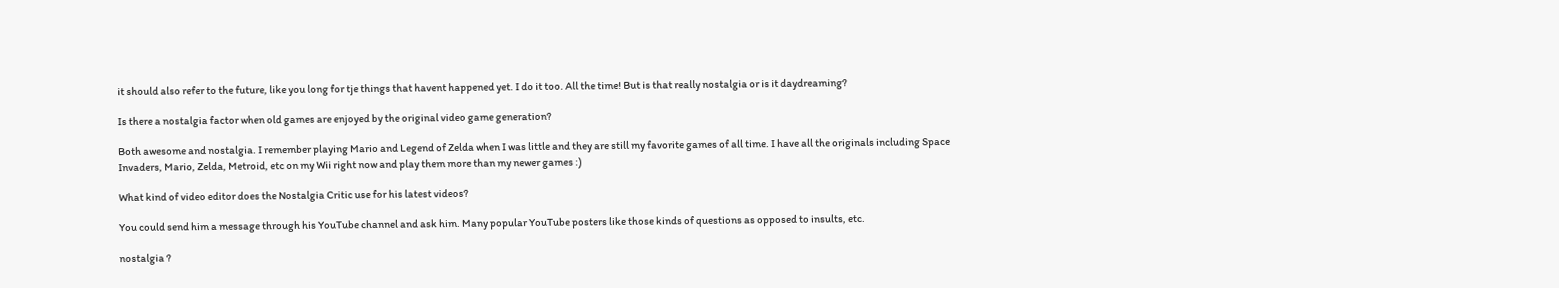it should also refer to the future, like you long for tje things that havent happened yet. I do it too. All the time! But is that really nostalgia or is it daydreaming?

Is there a nostalgia factor when old games are enjoyed by the original video game generation?

Both awesome and nostalgia. I remember playing Mario and Legend of Zelda when I was little and they are still my favorite games of all time. I have all the originals including Space Invaders, Mario, Zelda, Metroid, etc on my Wii right now and play them more than my newer games :)

What kind of video editor does the Nostalgia Critic use for his latest videos?

You could send him a message through his YouTube channel and ask him. Many popular YouTube posters like those kinds of questions as opposed to insults, etc.

nostalgia ?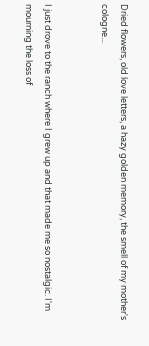Dried flowers, old love letters, a hazy golden memory, the smell of my mother's cologne...


I just drove to the ranch where I grew up and that made me so nostalgic. I'm mourning the loss of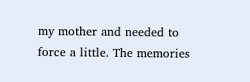my mother and needed to force a little. The memories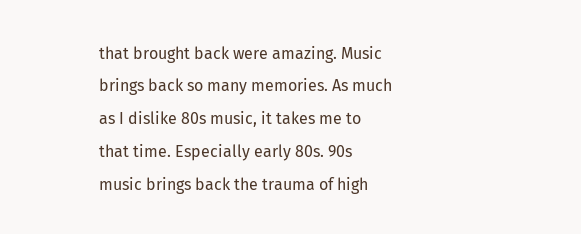that brought back were amazing. Music brings back so many memories. As much as I dislike 80s music, it takes me to that time. Especially early 80s. 90s music brings back the trauma of high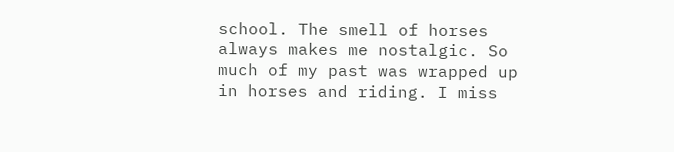school. The smell of horses always makes me nostalgic. So much of my past was wrapped up in horses and riding. I miss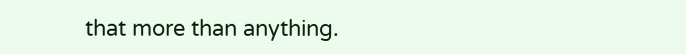that more than anything.